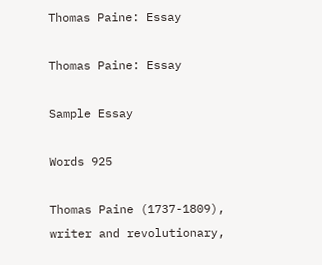Thomas Paine: Essay

Thomas Paine: Essay

Sample Essay

Words 925

Thomas Paine (1737-1809), writer and revolutionary,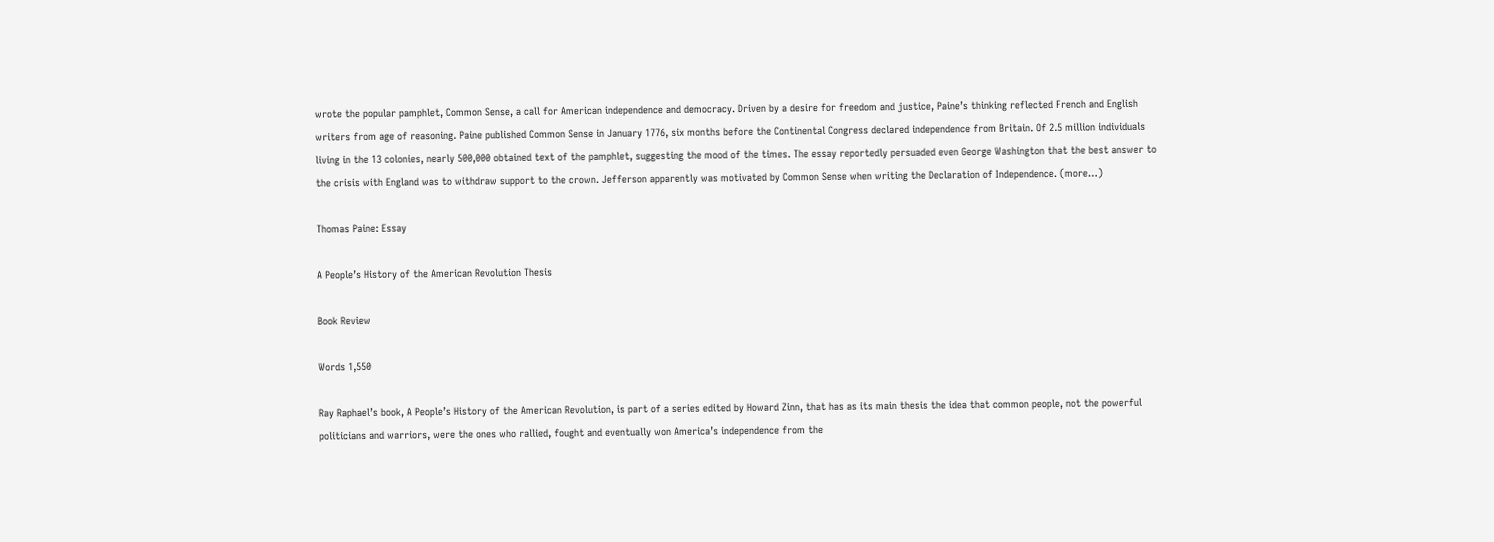wrote the popular pamphlet, Common Sense, a call for American independence and democracy. Driven by a desire for freedom and justice, Paine’s thinking reflected French and English writers from age of reasoning. Paine published Common Sense in January 1776, six months before the Continental Congress declared independence from Britain. Of 2.5 million individuals living in the 13 colonies, nearly 500,000 obtained text of the pamphlet, suggesting the mood of the times. The essay reportedly persuaded even George Washington that the best answer to the crisis with England was to withdraw support to the crown. Jefferson apparently was motivated by Common Sense when writing the Declaration of Independence. (more…)

Thomas Paine: Essay

A People’s History of the American Revolution Thesis

Book Review

Words 1,550

Ray Raphael’s book, A People’s History of the American Revolution, is part of a series edited by Howard Zinn, that has as its main thesis the idea that common people, not the powerful politicians and warriors, were the ones who rallied, fought and eventually won America’s independence from the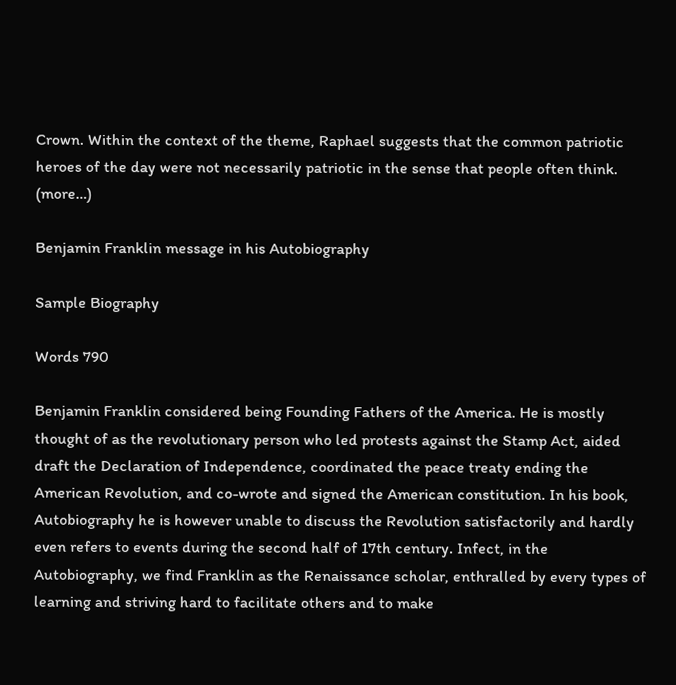Crown. Within the context of the theme, Raphael suggests that the common patriotic heroes of the day were not necessarily patriotic in the sense that people often think. (more…)

Benjamin Franklin message in his Autobiography

Sample Biography

Words 790

Benjamin Franklin considered being Founding Fathers of the America. He is mostly thought of as the revolutionary person who led protests against the Stamp Act, aided draft the Declaration of Independence, coordinated the peace treaty ending the American Revolution, and co-wrote and signed the American constitution. In his book, Autobiography he is however unable to discuss the Revolution satisfactorily and hardly even refers to events during the second half of 17th century. Infect, in the Autobiography, we find Franklin as the Renaissance scholar, enthralled by every types of learning and striving hard to facilitate others and to make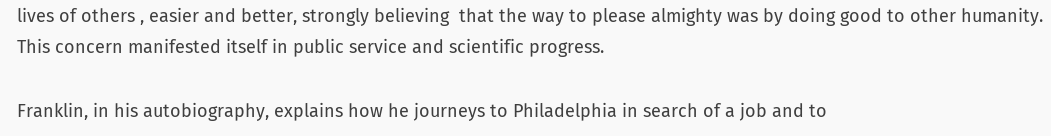lives of others , easier and better, strongly believing  that the way to please almighty was by doing good to other humanity. This concern manifested itself in public service and scientific progress.

Franklin, in his autobiography, explains how he journeys to Philadelphia in search of a job and to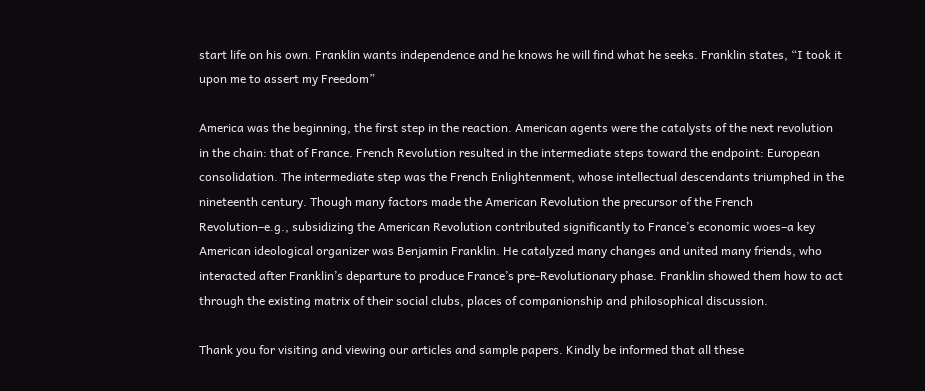start life on his own. Franklin wants independence and he knows he will find what he seeks. Franklin states, “I took it upon me to assert my Freedom”

America was the beginning, the first step in the reaction. American agents were the catalysts of the next revolution in the chain: that of France. French Revolution resulted in the intermediate steps toward the endpoint: European consolidation. The intermediate step was the French Enlightenment, whose intellectual descendants triumphed in the nineteenth century. Though many factors made the American Revolution the precursor of the French Revolution–e.g., subsidizing the American Revolution contributed significantly to France’s economic woes–a key American ideological organizer was Benjamin Franklin. He catalyzed many changes and united many friends, who interacted after Franklin’s departure to produce France’s pre-Revolutionary phase. Franklin showed them how to act through the existing matrix of their social clubs, places of companionship and philosophical discussion.

Thank you for visiting and viewing our articles and sample papers. Kindly be informed that all these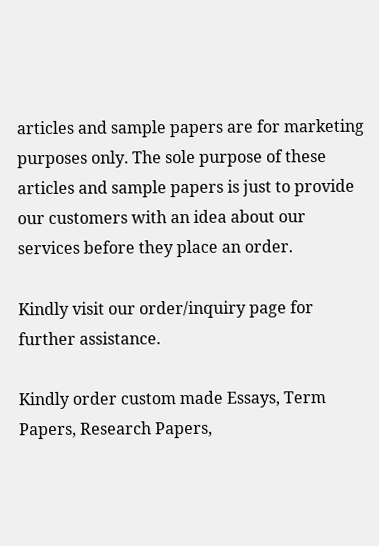articles and sample papers are for marketing purposes only. The sole purpose of these articles and sample papers is just to provide our customers with an idea about our services before they place an order.

Kindly visit our order/inquiry page for further assistance.

Kindly order custom made Essays, Term Papers, Research Papers,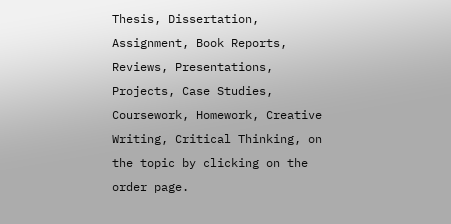Thesis, Dissertation, Assignment, Book Reports, Reviews, Presentations, Projects, Case Studies, Coursework, Homework, Creative Writing, Critical Thinking, on the topic by clicking on the order page.